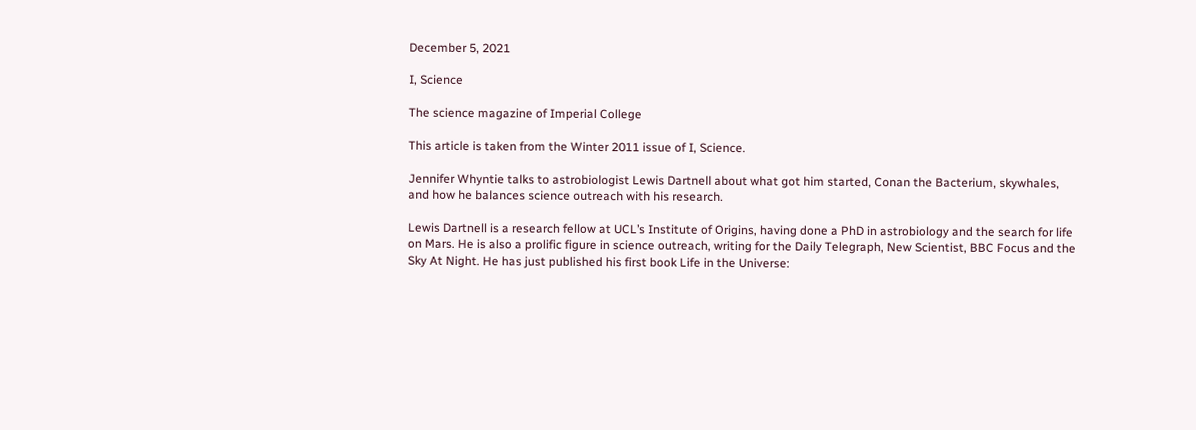December 5, 2021

I, Science

The science magazine of Imperial College

This article is taken from the Winter 2011 issue of I, Science.

Jennifer Whyntie talks to astrobiologist Lewis Dartnell about what got him started, Conan the Bacterium, skywhales, and how he balances science outreach with his research.

Lewis Dartnell is a research fellow at UCL’s Institute of Origins, having done a PhD in astrobiology and the search for life on Mars. He is also a prolific figure in science outreach, writing for the Daily Telegraph, New Scientist, BBC Focus and the Sky At Night. He has just published his first book Life in the Universe: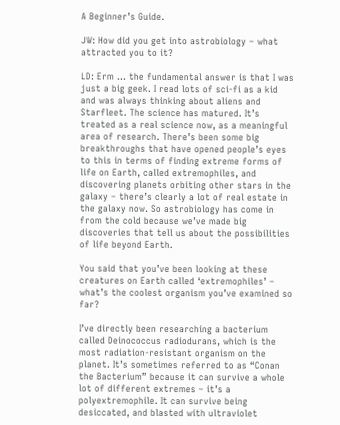A Beginner’s Guide.

JW: How did you get into astrobiology – what attracted you to it?

LD: Erm … the fundamental answer is that I was just a big geek. I read lots of sci-fi as a kid and was always thinking about aliens and Starfleet. The science has matured. It’s treated as a real science now, as a meaningful area of research. There’s been some big breakthroughs that have opened people’s eyes to this in terms of finding extreme forms of life on Earth, called extremophiles, and discovering planets orbiting other stars in the galaxy – there’s clearly a lot of real estate in the galaxy now. So astrobiology has come in from the cold because we’ve made big discoveries that tell us about the possibilities of life beyond Earth.

You said that you’ve been looking at these creatures on Earth called ‘extremophiles’ – what’s the coolest organism you’ve examined so far?

I’ve directly been researching a bacterium called Deinococcus radiodurans, which is the most radiation-resistant organism on the planet. It’s sometimes referred to as “Conan the Bacterium” because it can survive a whole lot of different extremes – it’s a polyextremophile. It can survive being desiccated, and blasted with ultraviolet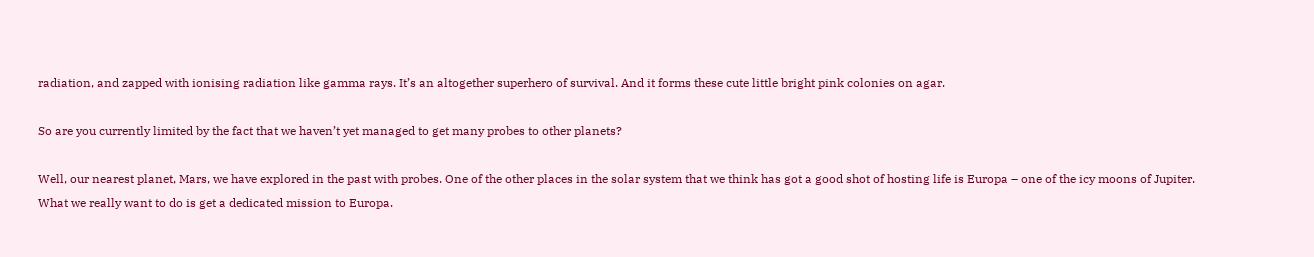radiation, and zapped with ionising radiation like gamma rays. It’s an altogether superhero of survival. And it forms these cute little bright pink colonies on agar.

So are you currently limited by the fact that we haven’t yet managed to get many probes to other planets?

Well, our nearest planet, Mars, we have explored in the past with probes. One of the other places in the solar system that we think has got a good shot of hosting life is Europa – one of the icy moons of Jupiter. What we really want to do is get a dedicated mission to Europa.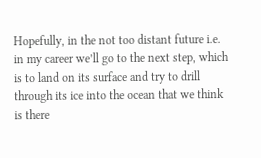Hopefully, in the not too distant future i.e. in my career we’ll go to the next step, which is to land on its surface and try to drill through its ice into the ocean that we think is there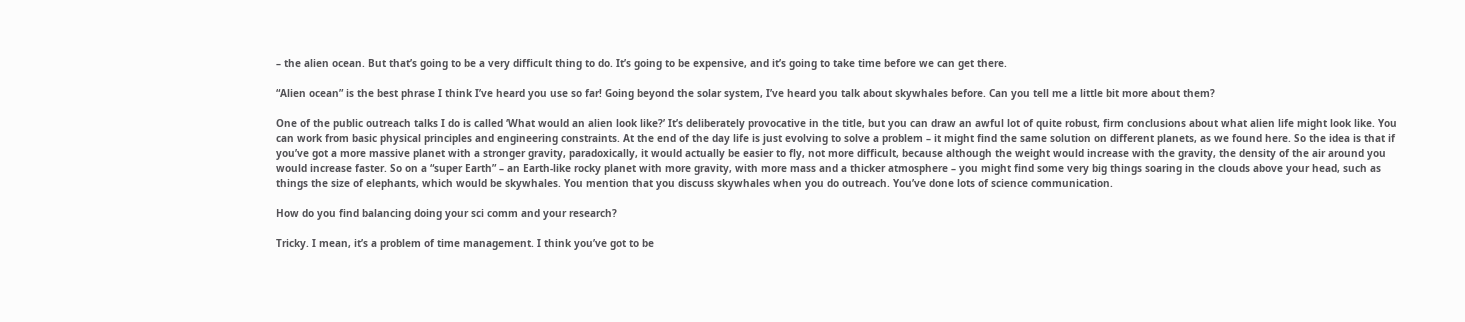– the alien ocean. But that’s going to be a very difficult thing to do. It’s going to be expensive, and it’s going to take time before we can get there.

“Alien ocean” is the best phrase I think I’ve heard you use so far! Going beyond the solar system, I’ve heard you talk about skywhales before. Can you tell me a little bit more about them?

One of the public outreach talks I do is called ‘What would an alien look like?’ It’s deliberately provocative in the title, but you can draw an awful lot of quite robust, firm conclusions about what alien life might look like. You can work from basic physical principles and engineering constraints. At the end of the day life is just evolving to solve a problem – it might find the same solution on different planets, as we found here. So the idea is that if you’ve got a more massive planet with a stronger gravity, paradoxically, it would actually be easier to fly, not more difficult, because although the weight would increase with the gravity, the density of the air around you would increase faster. So on a “super Earth” – an Earth-like rocky planet with more gravity, with more mass and a thicker atmosphere – you might find some very big things soaring in the clouds above your head, such as things the size of elephants, which would be skywhales. You mention that you discuss skywhales when you do outreach. You’ve done lots of science communication.

How do you find balancing doing your sci comm and your research?

Tricky. I mean, it’s a problem of time management. I think you’ve got to be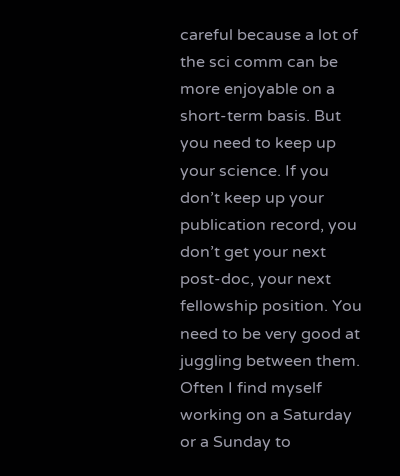careful because a lot of the sci comm can be more enjoyable on a short-term basis. But you need to keep up your science. If you don’t keep up your publication record, you don’t get your next post-doc, your next fellowship position. You need to be very good at juggling between them. Often I find myself working on a Saturday or a Sunday to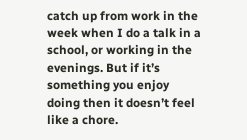catch up from work in the week when I do a talk in a school, or working in the evenings. But if it’s something you enjoy doing then it doesn’t feel like a chore.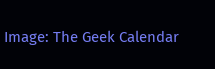Image: The Geek Calendar